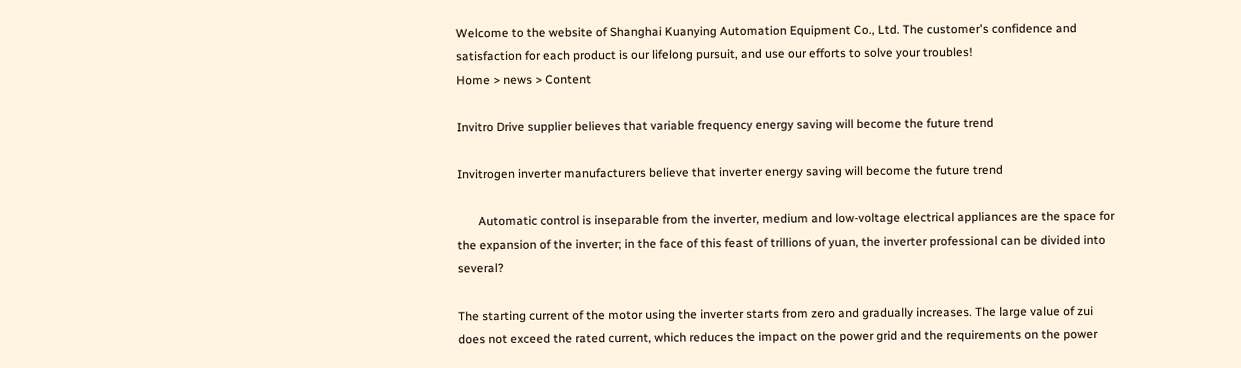Welcome to the website of Shanghai Kuanying Automation Equipment Co., Ltd. The customer's confidence and satisfaction for each product is our lifelong pursuit, and use our efforts to solve your troubles!
Home > news > Content

Invitro Drive supplier believes that variable frequency energy saving will become the future trend

Invitrogen inverter manufacturers believe that inverter energy saving will become the future trend

       Automatic control is inseparable from the inverter, medium and low-voltage electrical appliances are the space for the expansion of the inverter; in the face of this feast of trillions of yuan, the inverter professional can be divided into several?

The starting current of the motor using the inverter starts from zero and gradually increases. The large value of zui does not exceed the rated current, which reduces the impact on the power grid and the requirements on the power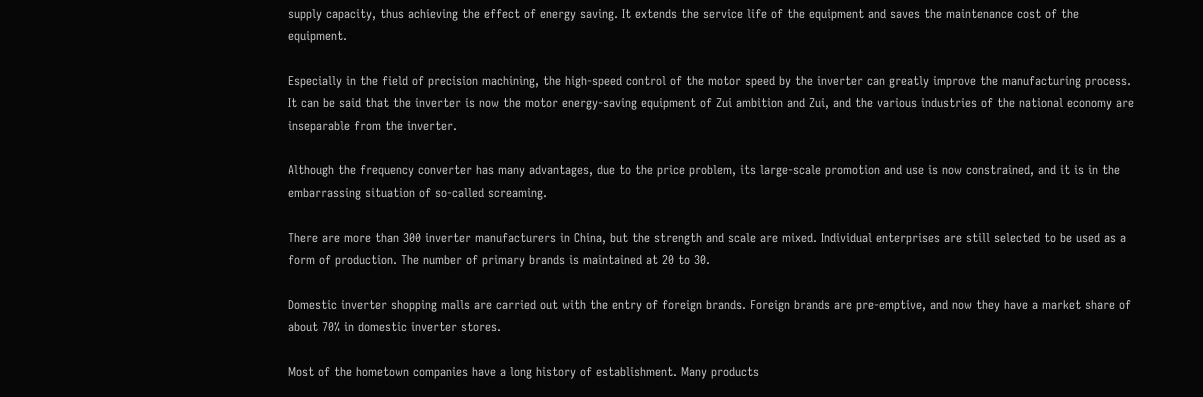supply capacity, thus achieving the effect of energy saving. It extends the service life of the equipment and saves the maintenance cost of the equipment.

Especially in the field of precision machining, the high-speed control of the motor speed by the inverter can greatly improve the manufacturing process. It can be said that the inverter is now the motor energy-saving equipment of Zui ambition and Zui, and the various industries of the national economy are inseparable from the inverter.

Although the frequency converter has many advantages, due to the price problem, its large-scale promotion and use is now constrained, and it is in the embarrassing situation of so-called screaming.

There are more than 300 inverter manufacturers in China, but the strength and scale are mixed. Individual enterprises are still selected to be used as a form of production. The number of primary brands is maintained at 20 to 30.

Domestic inverter shopping malls are carried out with the entry of foreign brands. Foreign brands are pre-emptive, and now they have a market share of about 70% in domestic inverter stores.

Most of the hometown companies have a long history of establishment. Many products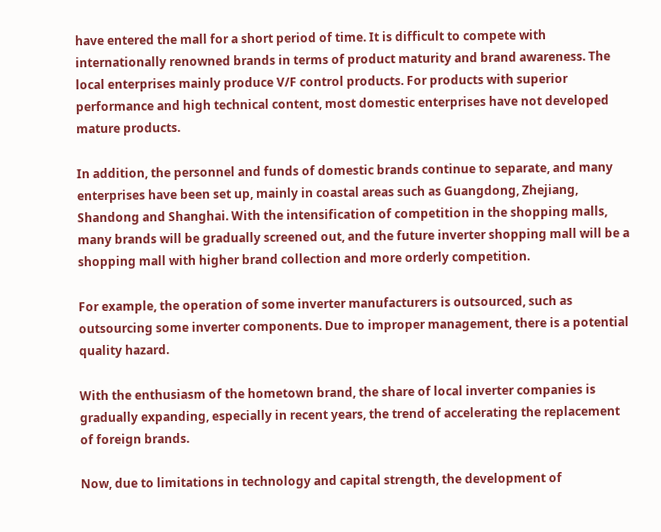have entered the mall for a short period of time. It is difficult to compete with internationally renowned brands in terms of product maturity and brand awareness. The local enterprises mainly produce V/F control products. For products with superior performance and high technical content, most domestic enterprises have not developed mature products.

In addition, the personnel and funds of domestic brands continue to separate, and many enterprises have been set up, mainly in coastal areas such as Guangdong, Zhejiang, Shandong and Shanghai. With the intensification of competition in the shopping malls, many brands will be gradually screened out, and the future inverter shopping mall will be a shopping mall with higher brand collection and more orderly competition.

For example, the operation of some inverter manufacturers is outsourced, such as outsourcing some inverter components. Due to improper management, there is a potential quality hazard.

With the enthusiasm of the hometown brand, the share of local inverter companies is gradually expanding, especially in recent years, the trend of accelerating the replacement of foreign brands.

Now, due to limitations in technology and capital strength, the development of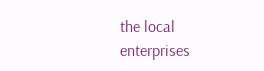the local enterprises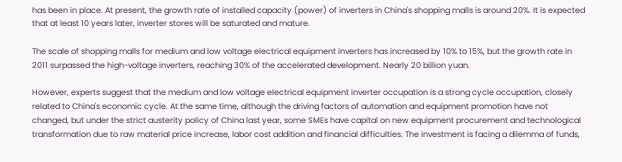has been in place. At present, the growth rate of installed capacity (power) of inverters in China's shopping malls is around 20%. It is expected that at least 10 years later, inverter stores will be saturated and mature.

The scale of shopping malls for medium and low voltage electrical equipment inverters has increased by 10% to 15%, but the growth rate in 2011 surpassed the high-voltage inverters, reaching 30% of the accelerated development. Nearly 20 billion yuan.

However, experts suggest that the medium and low voltage electrical equipment inverter occupation is a strong cycle occupation, closely related to China's economic cycle. At the same time, although the driving factors of automation and equipment promotion have not changed, but under the strict austerity policy of China last year, some SMEs have capital on new equipment procurement and technological transformation due to raw material price increase, labor cost addition and financial difficulties. The investment is facing a dilemma of funds,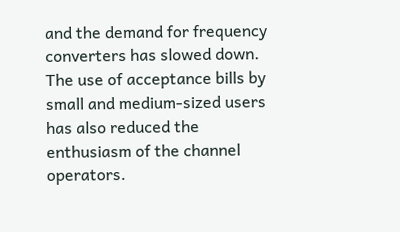and the demand for frequency converters has slowed down. The use of acceptance bills by small and medium-sized users has also reduced the enthusiasm of the channel operators.